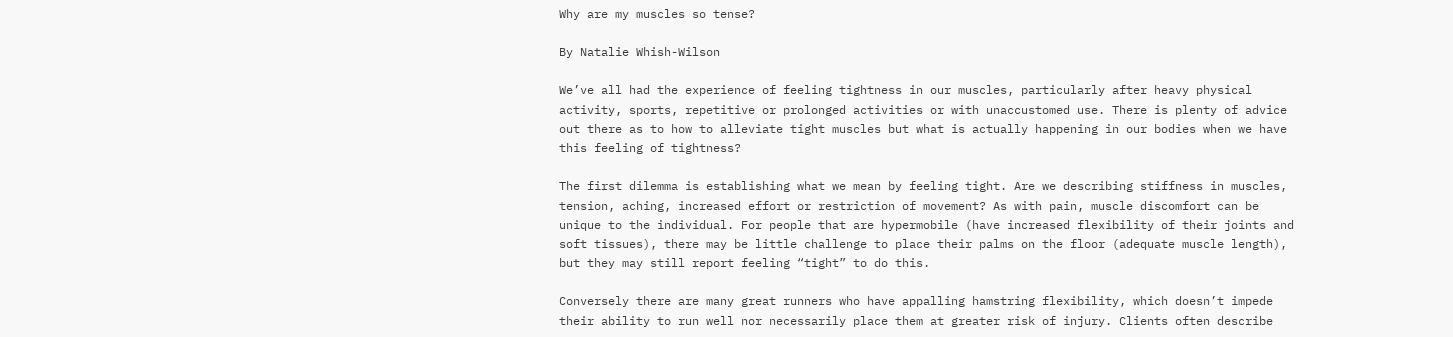Why are my muscles so tense?

By Natalie Whish-Wilson

We’ve all had the experience of feeling tightness in our muscles, particularly after heavy physical activity, sports, repetitive or prolonged activities or with unaccustomed use. There is plenty of advice out there as to how to alleviate tight muscles but what is actually happening in our bodies when we have this feeling of tightness?

The first dilemma is establishing what we mean by feeling tight. Are we describing stiffness in muscles, tension, aching, increased effort or restriction of movement? As with pain, muscle discomfort can be unique to the individual. For people that are hypermobile (have increased flexibility of their joints and soft tissues), there may be little challenge to place their palms on the floor (adequate muscle length), but they may still report feeling “tight” to do this.

Conversely there are many great runners who have appalling hamstring flexibility, which doesn’t impede their ability to run well nor necessarily place them at greater risk of injury. Clients often describe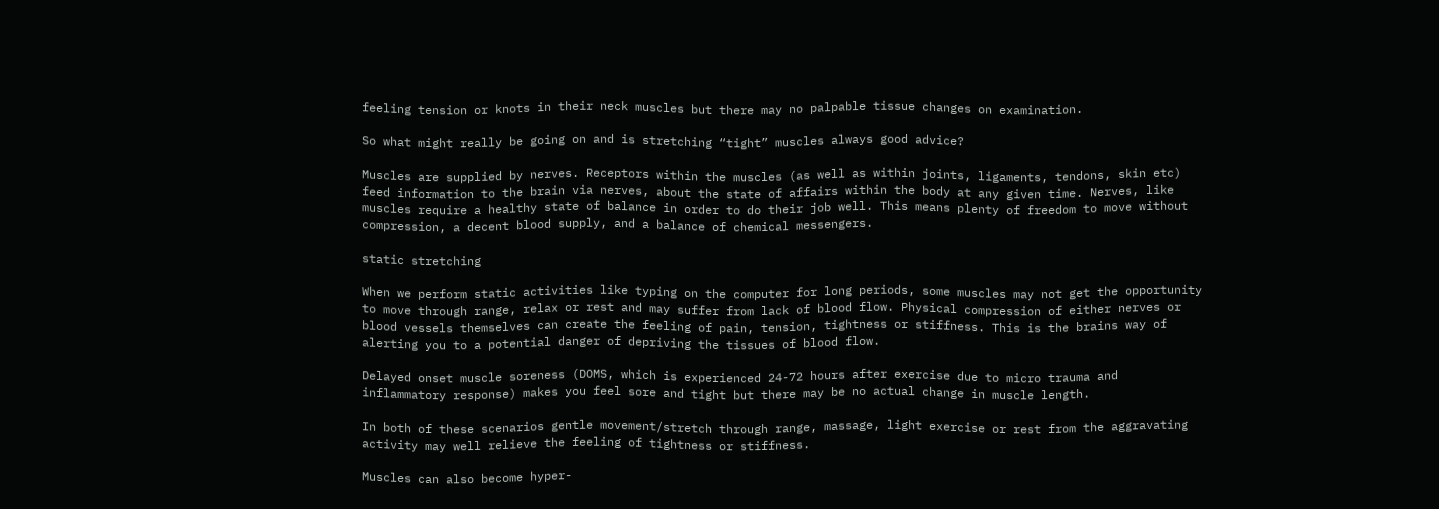feeling tension or knots in their neck muscles but there may no palpable tissue changes on examination.

So what might really be going on and is stretching “tight” muscles always good advice?

Muscles are supplied by nerves. Receptors within the muscles (as well as within joints, ligaments, tendons, skin etc) feed information to the brain via nerves, about the state of affairs within the body at any given time. Nerves, like muscles require a healthy state of balance in order to do their job well. This means plenty of freedom to move without compression, a decent blood supply, and a balance of chemical messengers.

static stretching

When we perform static activities like typing on the computer for long periods, some muscles may not get the opportunity to move through range, relax or rest and may suffer from lack of blood flow. Physical compression of either nerves or blood vessels themselves can create the feeling of pain, tension, tightness or stiffness. This is the brains way of alerting you to a potential danger of depriving the tissues of blood flow.

Delayed onset muscle soreness (DOMS, which is experienced 24-72 hours after exercise due to micro trauma and inflammatory response) makes you feel sore and tight but there may be no actual change in muscle length.

In both of these scenarios gentle movement/stretch through range, massage, light exercise or rest from the aggravating activity may well relieve the feeling of tightness or stiffness.

Muscles can also become hyper-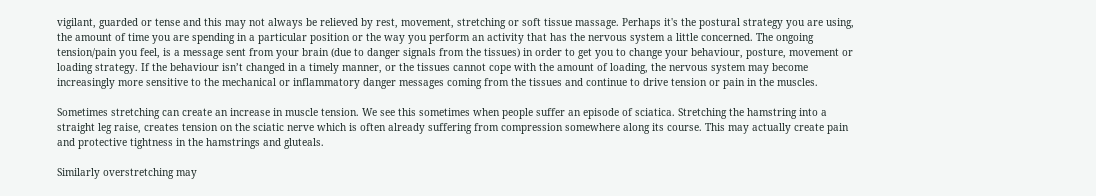vigilant, guarded or tense and this may not always be relieved by rest, movement, stretching or soft tissue massage. Perhaps it's the postural strategy you are using, the amount of time you are spending in a particular position or the way you perform an activity that has the nervous system a little concerned. The ongoing tension/pain you feel, is a message sent from your brain (due to danger signals from the tissues) in order to get you to change your behaviour, posture, movement or loading strategy. If the behaviour isn’t changed in a timely manner, or the tissues cannot cope with the amount of loading, the nervous system may become increasingly more sensitive to the mechanical or inflammatory danger messages coming from the tissues and continue to drive tension or pain in the muscles.

Sometimes stretching can create an increase in muscle tension. We see this sometimes when people suffer an episode of sciatica. Stretching the hamstring into a straight leg raise, creates tension on the sciatic nerve which is often already suffering from compression somewhere along its course. This may actually create pain and protective tightness in the hamstrings and gluteals.

Similarly overstretching may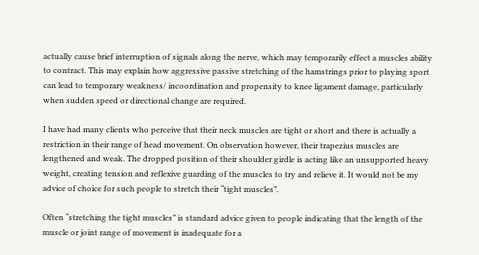actually cause brief interruption of signals along the nerve, which may temporarily effect a muscles ability to contract. This may explain how aggressive passive stretching of the hamstrings prior to playing sport can lead to temporary weakness/ incoordination and propensity to knee ligament damage, particularly when sudden speed or directional change are required.

I have had many clients who perceive that their neck muscles are tight or short and there is actually a restriction in their range of head movement. On observation however, their trapezius muscles are lengthened and weak. The dropped position of their shoulder girdle is acting like an unsupported heavy weight, creating tension and reflexive guarding of the muscles to try and relieve it. It would not be my advice of choice for such people to stretch their “tight muscles”.

Often “stretching the tight muscles” is standard advice given to people indicating that the length of the muscle or joint range of movement is inadequate for a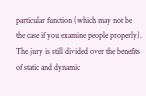particular function (which may not be the case if you examine people properly). The jury is still divided over the benefits of static and dynamic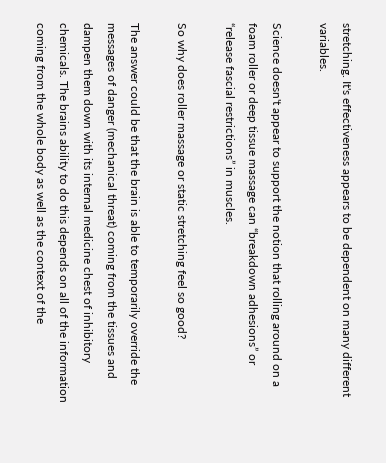stretching. It's effectiveness appears to be dependent on many different variables.

Science doesn't appear to support the notion that rolling around on a foam roller or deep tissue massage can “breakdown adhesions” or “release fascial restrictions” in muscles.

So why does roller massage or static stretching feel so good?

The answer could be that the brain is able to temporarily override the messages of danger (mechanical threat) coming from the tissues and dampen them down with its internal medicine chest of inhibitory chemicals. The brains ability to do this depends on all of the information coming from the whole body as well as the context of the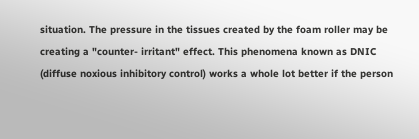situation. The pressure in the tissues created by the foam roller may be creating a "counter- irritant" effect. This phenomena known as DNIC (diffuse noxious inhibitory control) works a whole lot better if the person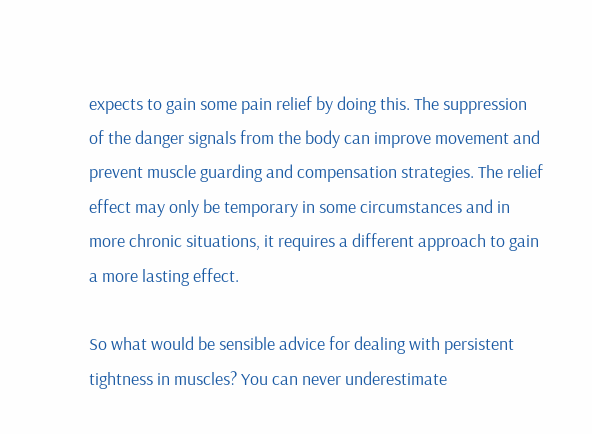expects to gain some pain relief by doing this. The suppression of the danger signals from the body can improve movement and prevent muscle guarding and compensation strategies. The relief effect may only be temporary in some circumstances and in more chronic situations, it requires a different approach to gain a more lasting effect.

So what would be sensible advice for dealing with persistent tightness in muscles? You can never underestimate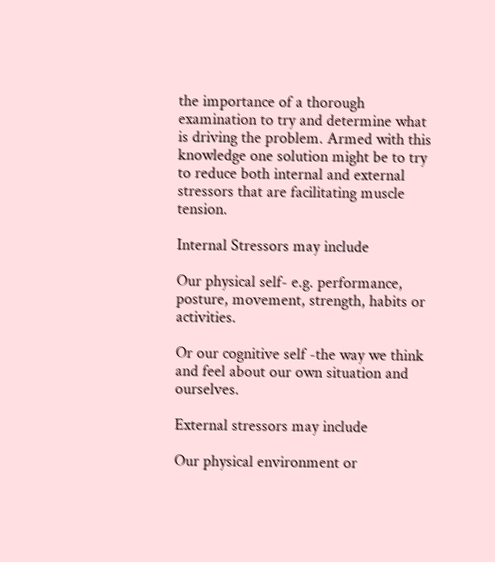the importance of a thorough examination to try and determine what is driving the problem. Armed with this knowledge one solution might be to try to reduce both internal and external stressors that are facilitating muscle tension.

Internal Stressors may include

Our physical self- e.g. performance, posture, movement, strength, habits or activities.

Or our cognitive self -the way we think and feel about our own situation and ourselves.

External stressors may include

Our physical environment or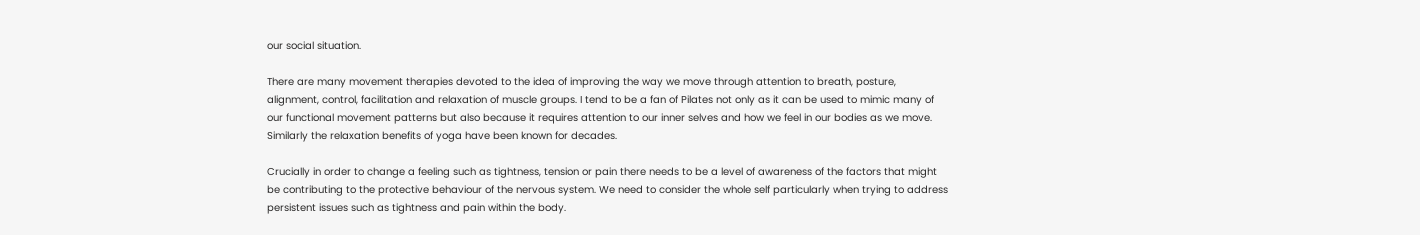our social situation.

There are many movement therapies devoted to the idea of improving the way we move through attention to breath, posture, alignment, control, facilitation and relaxation of muscle groups. I tend to be a fan of Pilates not only as it can be used to mimic many of our functional movement patterns but also because it requires attention to our inner selves and how we feel in our bodies as we move. Similarly the relaxation benefits of yoga have been known for decades.

Crucially in order to change a feeling such as tightness, tension or pain there needs to be a level of awareness of the factors that might be contributing to the protective behaviour of the nervous system. We need to consider the whole self particularly when trying to address persistent issues such as tightness and pain within the body.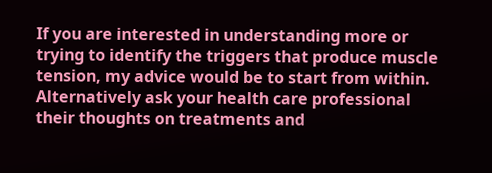If you are interested in understanding more or trying to identify the triggers that produce muscle tension, my advice would be to start from within. Alternatively ask your health care professional their thoughts on treatments and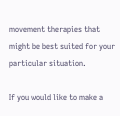movement therapies that might be best suited for your particular situation.

If you would like to make a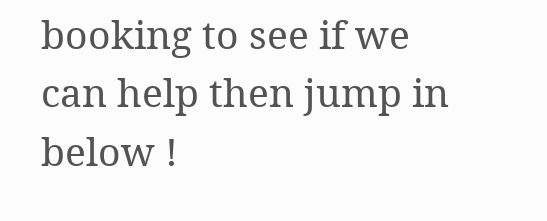booking to see if we can help then jump in below !